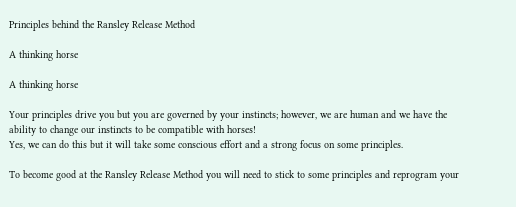Principles behind the Ransley Release Method

A thinking horse

A thinking horse

Your principles drive you but you are governed by your instincts; however, we are human and we have the ability to change our instincts to be compatible with horses!
Yes, we can do this but it will take some conscious effort and a strong focus on some principles.

To become good at the Ransley Release Method you will need to stick to some principles and reprogram your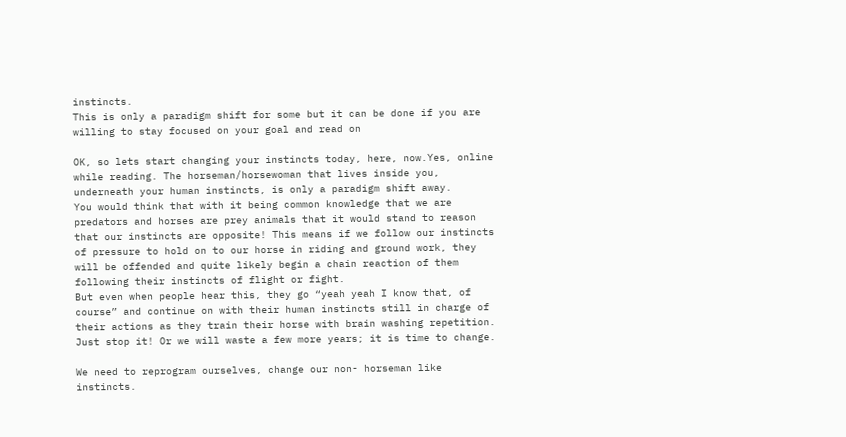instincts.
This is only a paradigm shift for some but it can be done if you are willing to stay focused on your goal and read on

OK, so lets start changing your instincts today, here, now.Yes, online while reading. The horseman/horsewoman that lives inside you, underneath your human instincts, is only a paradigm shift away.
You would think that with it being common knowledge that we are predators and horses are prey animals that it would stand to reason that our instincts are opposite! This means if we follow our instincts of pressure to hold on to our horse in riding and ground work, they will be offended and quite likely begin a chain reaction of them following their instincts of flight or fight.
But even when people hear this, they go “yeah yeah I know that, of course” and continue on with their human instincts still in charge of their actions as they train their horse with brain washing repetition. Just stop it! Or we will waste a few more years; it is time to change.

We need to reprogram ourselves, change our non- horseman like instincts.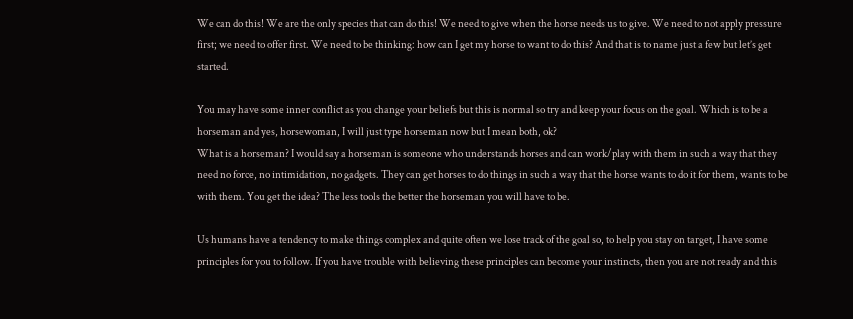We can do this! We are the only species that can do this! We need to give when the horse needs us to give. We need to not apply pressure first; we need to offer first. We need to be thinking: how can I get my horse to want to do this? And that is to name just a few but let’s get started.

You may have some inner conflict as you change your beliefs but this is normal so try and keep your focus on the goal. Which is to be a horseman and yes, horsewoman, I will just type horseman now but I mean both, ok?
What is a horseman? I would say a horseman is someone who understands horses and can work/play with them in such a way that they need no force, no intimidation, no gadgets. They can get horses to do things in such a way that the horse wants to do it for them, wants to be with them. You get the idea? The less tools the better the horseman you will have to be.

Us humans have a tendency to make things complex and quite often we lose track of the goal so, to help you stay on target, I have some principles for you to follow. If you have trouble with believing these principles can become your instincts, then you are not ready and this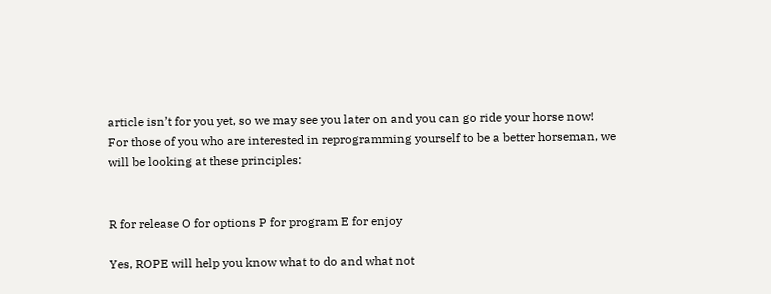article isn’t for you yet, so we may see you later on and you can go ride your horse now!
For those of you who are interested in reprogramming yourself to be a better horseman, we will be looking at these principles:


R for release O for options P for program E for enjoy

Yes, ROPE will help you know what to do and what not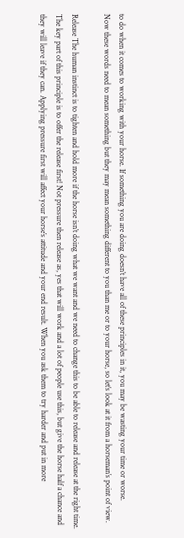to do when it comes to working with your horse. If something you are doing doesn’t have all of these principles in it, you may be wasting your time or worse.
Now these words need to mean something but they may mean something different to you than me or to your horse, so let’s look at it from a horseman’s point of view.

Release The human instinct is to tighten and hold more if the horse isn’t doing what we want and we need to change this to be able to release and release at the right time.
The key part of this principle is to offer the release first! Not pressure then release as, yes that will work and a lot of people use this, but give the horse half a chance and they will leave if they can. Applying pressure first will affect your horse’s attitude and your end result. When you ask them to try harder and put in more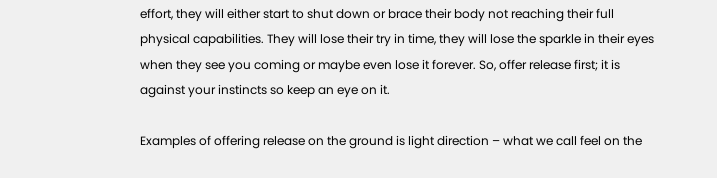effort, they will either start to shut down or brace their body not reaching their full physical capabilities. They will lose their try in time, they will lose the sparkle in their eyes when they see you coming or maybe even lose it forever. So, offer release first; it is against your instincts so keep an eye on it.

Examples of offering release on the ground is light direction – what we call feel on the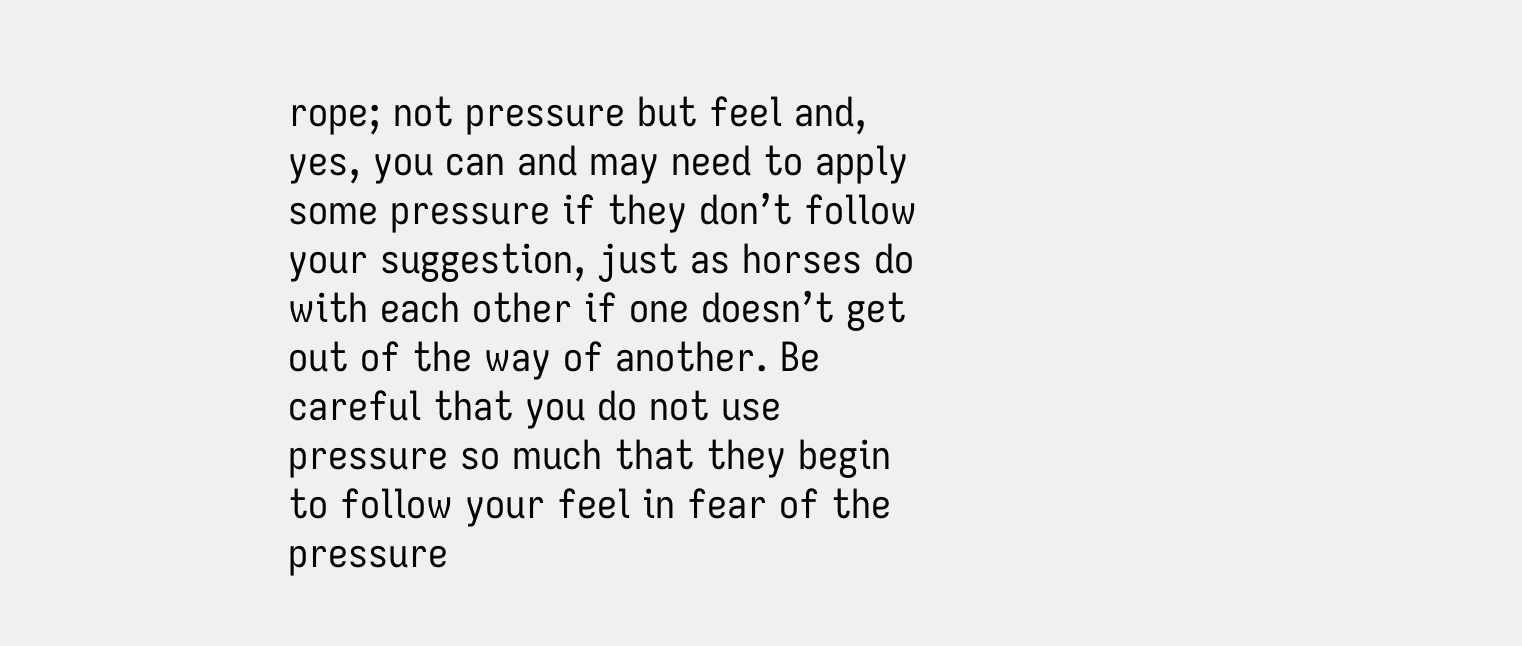rope; not pressure but feel and, yes, you can and may need to apply some pressure if they don’t follow your suggestion, just as horses do with each other if one doesn’t get out of the way of another. Be careful that you do not use pressure so much that they begin to follow your feel in fear of the pressure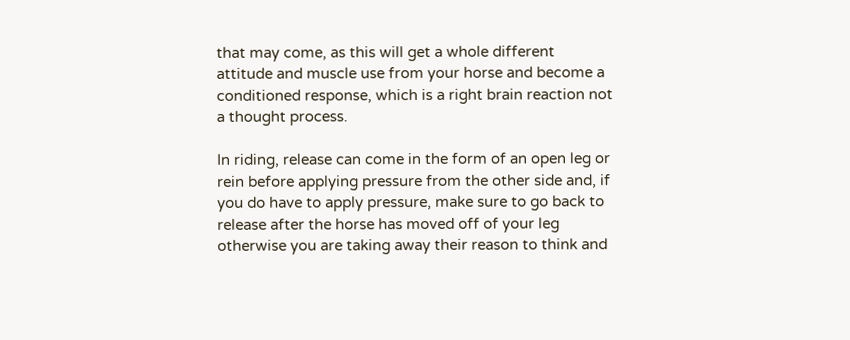that may come, as this will get a whole different attitude and muscle use from your horse and become a conditioned response, which is a right brain reaction not a thought process.

In riding, release can come in the form of an open leg or rein before applying pressure from the other side and, if you do have to apply pressure, make sure to go back to release after the horse has moved off of your leg otherwise you are taking away their reason to think and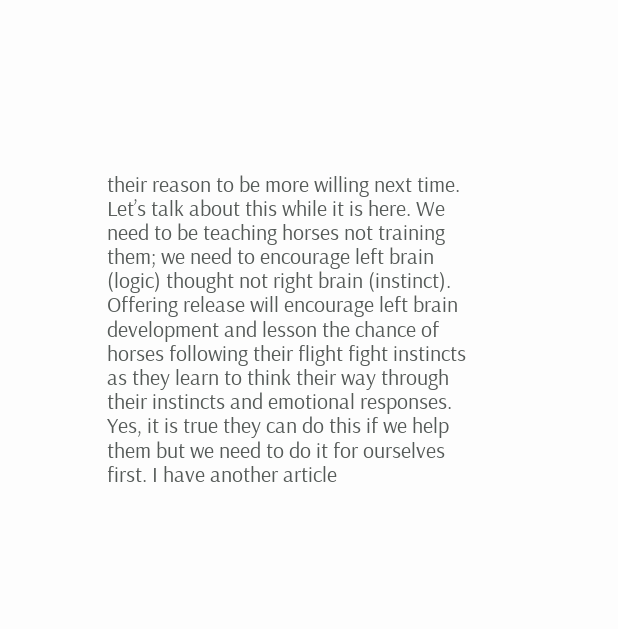their reason to be more willing next time.
Let’s talk about this while it is here. We need to be teaching horses not training them; we need to encourage left brain (logic) thought not right brain (instinct). Offering release will encourage left brain development and lesson the chance of horses following their flight fight instincts as they learn to think their way through their instincts and emotional responses. Yes, it is true they can do this if we help them but we need to do it for ourselves first. I have another article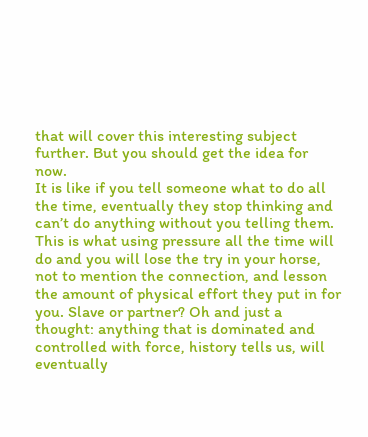that will cover this interesting subject further. But you should get the idea for now.
It is like if you tell someone what to do all the time, eventually they stop thinking and can’t do anything without you telling them. This is what using pressure all the time will do and you will lose the try in your horse, not to mention the connection, and lesson the amount of physical effort they put in for you. Slave or partner? Oh and just a thought: anything that is dominated and controlled with force, history tells us, will eventually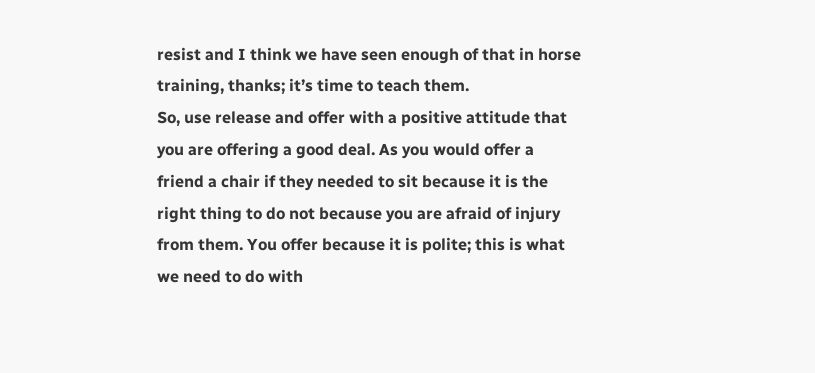resist and I think we have seen enough of that in horse training, thanks; it’s time to teach them.
So, use release and offer with a positive attitude that you are offering a good deal. As you would offer a friend a chair if they needed to sit because it is the right thing to do not because you are afraid of injury from them. You offer because it is polite; this is what we need to do with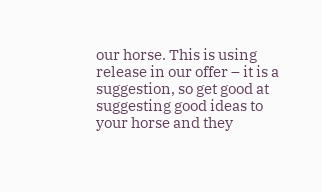our horse. This is using release in our offer – it is a suggestion, so get good at suggesting good ideas to your horse and they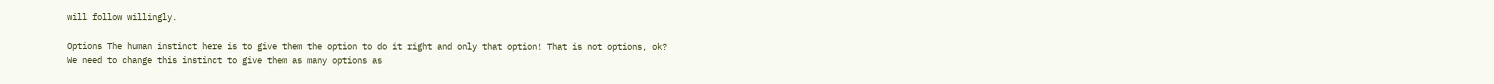will follow willingly.

Options The human instinct here is to give them the option to do it right and only that option! That is not options, ok?
We need to change this instinct to give them as many options as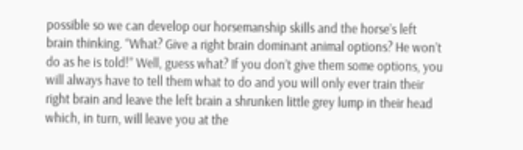possible so we can develop our horsemanship skills and the horse’s left brain thinking. “What? Give a right brain dominant animal options? He won’t do as he is told!” Well, guess what? If you don’t give them some options, you will always have to tell them what to do and you will only ever train their right brain and leave the left brain a shrunken little grey lump in their head which, in turn, will leave you at the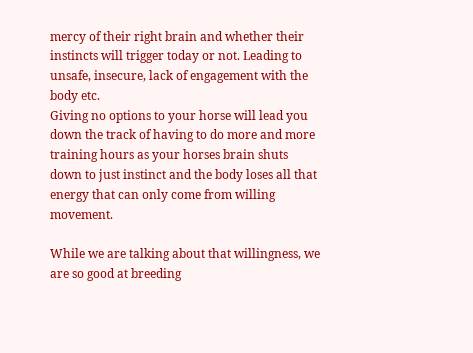mercy of their right brain and whether their instincts will trigger today or not. Leading to unsafe, insecure, lack of engagement with the body etc.
Giving no options to your horse will lead you down the track of having to do more and more training hours as your horses brain shuts down to just instinct and the body loses all that energy that can only come from willing movement.

While we are talking about that willingness, we are so good at breeding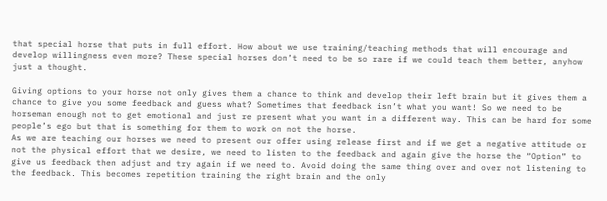that special horse that puts in full effort. How about we use training/teaching methods that will encourage and develop willingness even more? These special horses don’t need to be so rare if we could teach them better, anyhow just a thought.

Giving options to your horse not only gives them a chance to think and develop their left brain but it gives them a chance to give you some feedback and guess what? Sometimes that feedback isn’t what you want! So we need to be horseman enough not to get emotional and just re present what you want in a different way. This can be hard for some people’s ego but that is something for them to work on not the horse.
As we are teaching our horses we need to present our offer using release first and if we get a negative attitude or not the physical effort that we desire, we need to listen to the feedback and again give the horse the “Option” to give us feedback then adjust and try again if we need to. Avoid doing the same thing over and over not listening to the feedback. This becomes repetition training the right brain and the only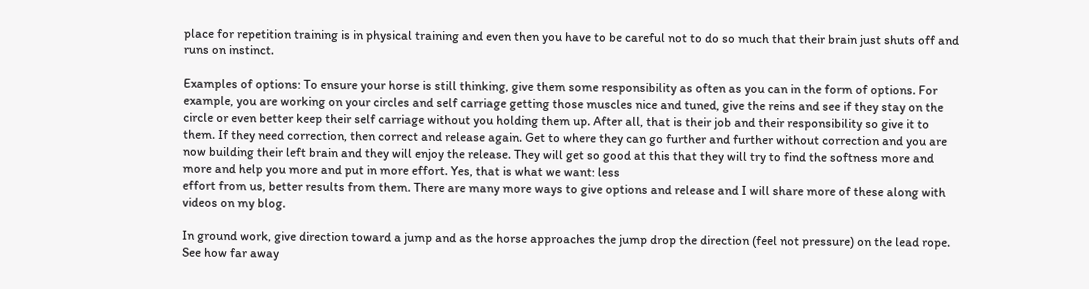place for repetition training is in physical training and even then you have to be careful not to do so much that their brain just shuts off and runs on instinct.

Examples of options: To ensure your horse is still thinking, give them some responsibility as often as you can in the form of options. For example, you are working on your circles and self carriage getting those muscles nice and tuned, give the reins and see if they stay on the circle or even better keep their self carriage without you holding them up. After all, that is their job and their responsibility so give it to them. If they need correction, then correct and release again. Get to where they can go further and further without correction and you are now building their left brain and they will enjoy the release. They will get so good at this that they will try to find the softness more and more and help you more and put in more effort. Yes, that is what we want: less
effort from us, better results from them. There are many more ways to give options and release and I will share more of these along with videos on my blog.

In ground work, give direction toward a jump and as the horse approaches the jump drop the direction (feel not pressure) on the lead rope. See how far away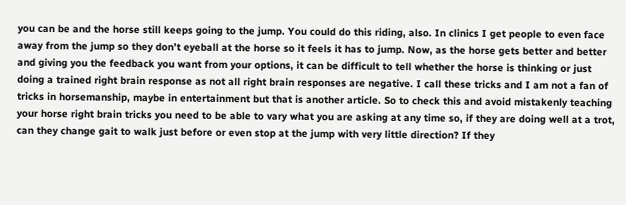you can be and the horse still keeps going to the jump. You could do this riding, also. In clinics I get people to even face away from the jump so they don’t eyeball at the horse so it feels it has to jump. Now, as the horse gets better and better and giving you the feedback you want from your options, it can be difficult to tell whether the horse is thinking or just doing a trained right brain response as not all right brain responses are negative. I call these tricks and I am not a fan of tricks in horsemanship, maybe in entertainment but that is another article. So to check this and avoid mistakenly teaching your horse right brain tricks you need to be able to vary what you are asking at any time so, if they are doing well at a trot, can they change gait to walk just before or even stop at the jump with very little direction? If they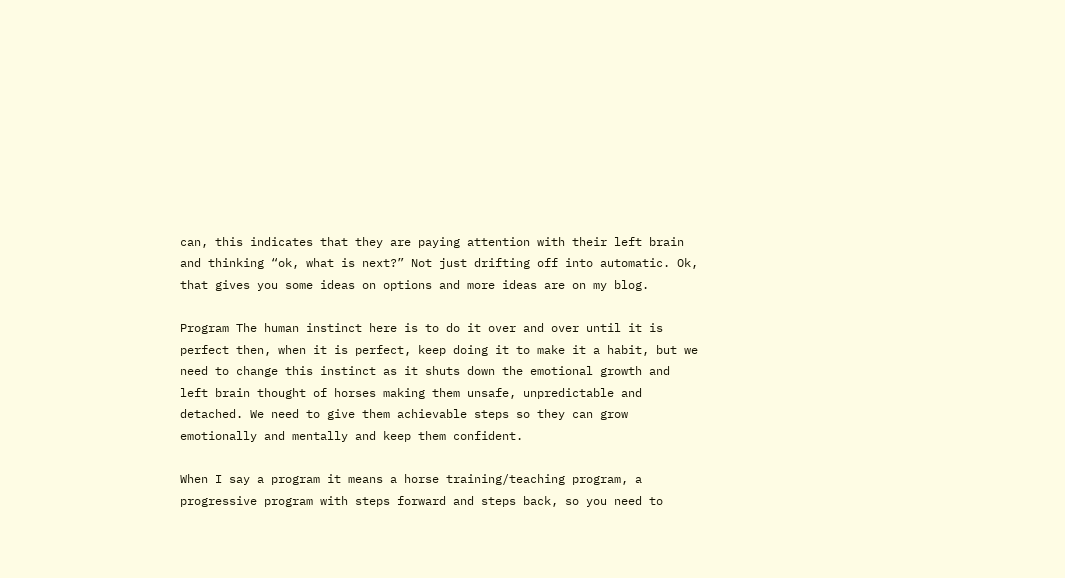can, this indicates that they are paying attention with their left brain and thinking “ok, what is next?” Not just drifting off into automatic. Ok, that gives you some ideas on options and more ideas are on my blog.

Program The human instinct here is to do it over and over until it is perfect then, when it is perfect, keep doing it to make it a habit, but we need to change this instinct as it shuts down the emotional growth and left brain thought of horses making them unsafe, unpredictable and detached. We need to give them achievable steps so they can grow emotionally and mentally and keep them confident.

When I say a program it means a horse training/teaching program, a progressive program with steps forward and steps back, so you need to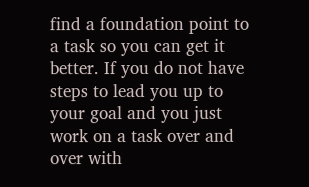find a foundation point to a task so you can get it better. If you do not have steps to lead you up to your goal and you just work on a task over and over with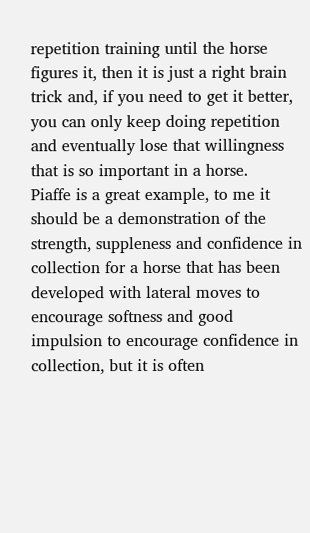repetition training until the horse figures it, then it is just a right brain trick and, if you need to get it better, you can only keep doing repetition and eventually lose that willingness that is so important in a horse.
Piaffe is a great example, to me it should be a demonstration of the strength, suppleness and confidence in collection for a horse that has been developed with lateral moves to encourage softness and good impulsion to encourage confidence in collection, but it is often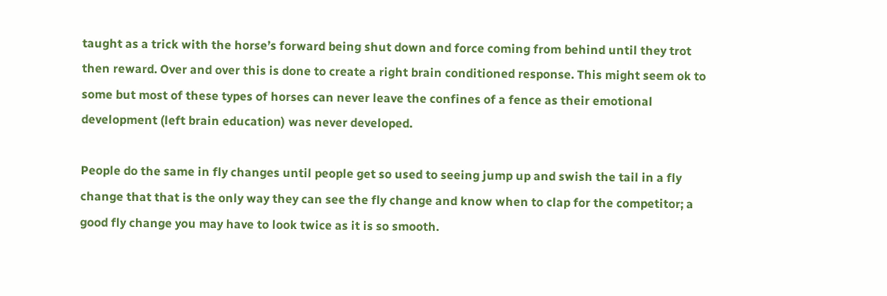taught as a trick with the horse’s forward being shut down and force coming from behind until they trot then reward. Over and over this is done to create a right brain conditioned response. This might seem ok to some but most of these types of horses can never leave the confines of a fence as their emotional development (left brain education) was never developed.

People do the same in fly changes until people get so used to seeing jump up and swish the tail in a fly change that that is the only way they can see the fly change and know when to clap for the competitor; a good fly change you may have to look twice as it is so smooth.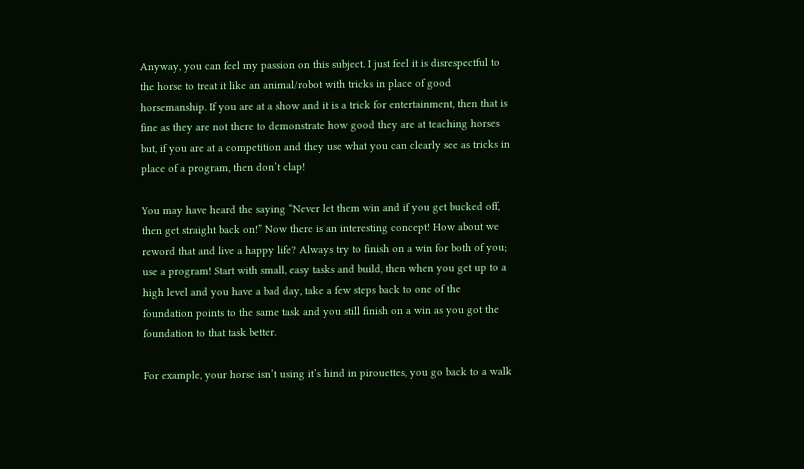Anyway, you can feel my passion on this subject. I just feel it is disrespectful to the horse to treat it like an animal/robot with tricks in place of good horsemanship. If you are at a show and it is a trick for entertainment, then that is fine as they are not there to demonstrate how good they are at teaching horses but, if you are at a competition and they use what you can clearly see as tricks in place of a program, then don’t clap!

You may have heard the saying “Never let them win and if you get bucked off, then get straight back on!” Now there is an interesting concept! How about we reword that and live a happy life? Always try to finish on a win for both of you; use a program! Start with small, easy tasks and build, then when you get up to a high level and you have a bad day, take a few steps back to one of the foundation points to the same task and you still finish on a win as you got the foundation to that task better.

For example, your horse isn’t using it’s hind in pirouettes, you go back to a walk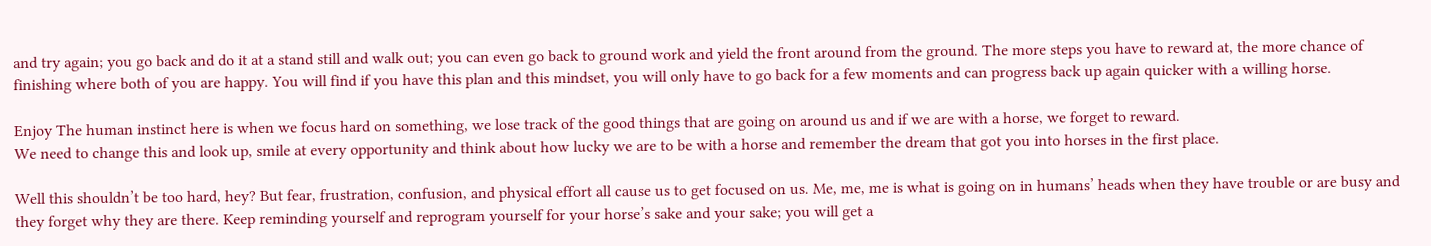and try again; you go back and do it at a stand still and walk out; you can even go back to ground work and yield the front around from the ground. The more steps you have to reward at, the more chance of finishing where both of you are happy. You will find if you have this plan and this mindset, you will only have to go back for a few moments and can progress back up again quicker with a willing horse.

Enjoy The human instinct here is when we focus hard on something, we lose track of the good things that are going on around us and if we are with a horse, we forget to reward.
We need to change this and look up, smile at every opportunity and think about how lucky we are to be with a horse and remember the dream that got you into horses in the first place.

Well this shouldn’t be too hard, hey? But fear, frustration, confusion, and physical effort all cause us to get focused on us. Me, me, me is what is going on in humans’ heads when they have trouble or are busy and they forget why they are there. Keep reminding yourself and reprogram yourself for your horse’s sake and your sake; you will get a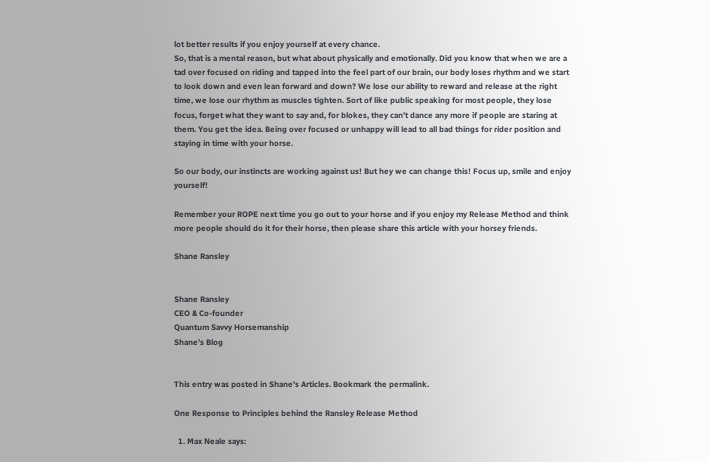lot better results if you enjoy yourself at every chance.
So, that is a mental reason, but what about physically and emotionally. Did you know that when we are a tad over focused on riding and tapped into the feel part of our brain, our body loses rhythm and we start to look down and even lean forward and down? We lose our ability to reward and release at the right time, we lose our rhythm as muscles tighten. Sort of like public speaking for most people, they lose focus, forget what they want to say and, for blokes, they can’t dance any more if people are staring at them. You get the idea. Being over focused or unhappy will lead to all bad things for rider position and staying in time with your horse.

So our body, our instincts are working against us! But hey we can change this! Focus up, smile and enjoy yourself!

Remember your ROPE next time you go out to your horse and if you enjoy my Release Method and think more people should do it for their horse, then please share this article with your horsey friends.

Shane Ransley


Shane Ransley
CEO & Co-founder
Quantum Savvy Horsemanship
Shane’s Blog


This entry was posted in Shane's Articles. Bookmark the permalink.

One Response to Principles behind the Ransley Release Method

  1. Max Neale says: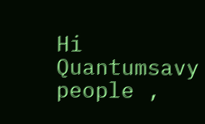Hi Quantumsavy people ,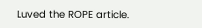Luved the ROPE article.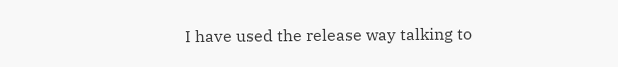I have used the release way talking to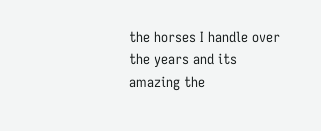the horses I handle over the years and its amazing the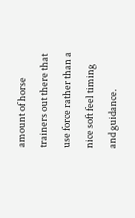amount of horse trainers out there that use force rather than a nice soft feel timing and guidance.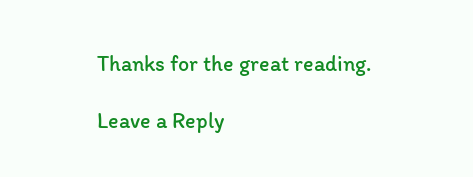Thanks for the great reading.

Leave a Reply